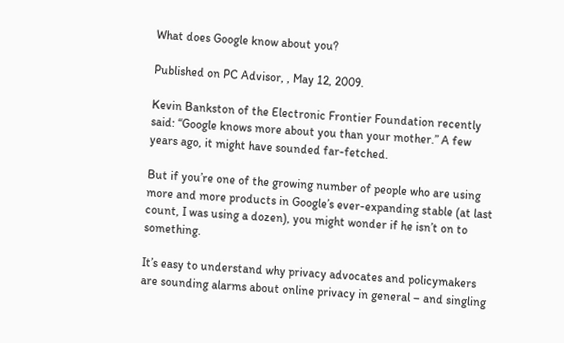What does Google know about you?

Published on PC Advisor, , May 12, 2009.

Kevin Bankston of the Electronic Frontier Foundation recently said: “Google knows more about you than your mother.” A few years ago, it might have sounded far-fetched.

But if you’re one of the growing number of people who are using more and more products in Google’s ever-expanding stable (at last count, I was using a dozen), you might wonder if he isn’t on to something.

It’s easy to understand why privacy advocates and policymakers are sounding alarms about online privacy in general – and singling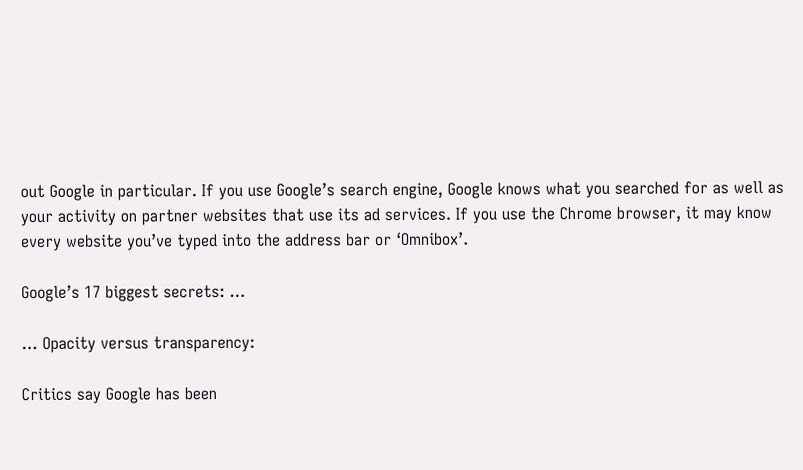out Google in particular. If you use Google’s search engine, Google knows what you searched for as well as your activity on partner websites that use its ad services. If you use the Chrome browser, it may know every website you’ve typed into the address bar or ‘Omnibox’.

Google’s 17 biggest secrets: …

… Opacity versus transparency:

Critics say Google has been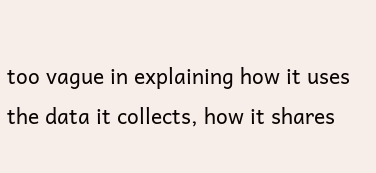too vague in explaining how it uses the data it collects, how it shares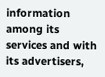information among its services and with its advertisers,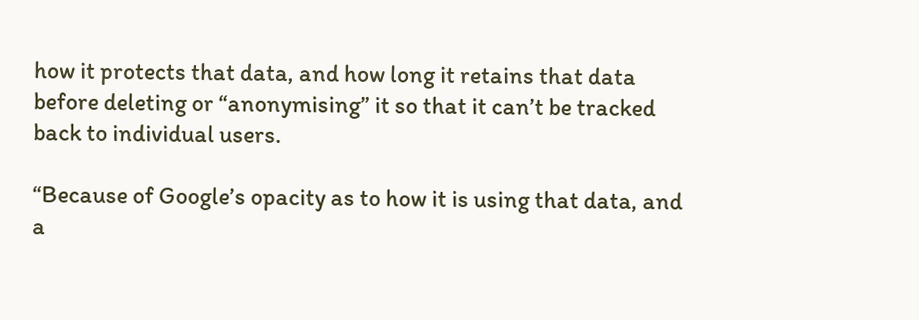how it protects that data, and how long it retains that data before deleting or “anonymising” it so that it can’t be tracked back to individual users.

“Because of Google’s opacity as to how it is using that data, and a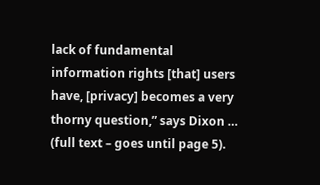lack of fundamental information rights [that] users have, [privacy] becomes a very thorny question,” says Dixon … (full text – goes until page 5).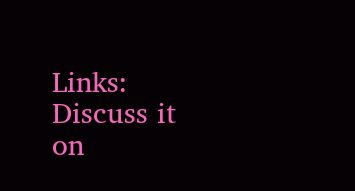Links: Discuss it on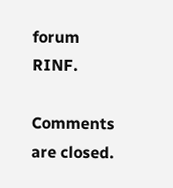forum RINF.

Comments are closed.